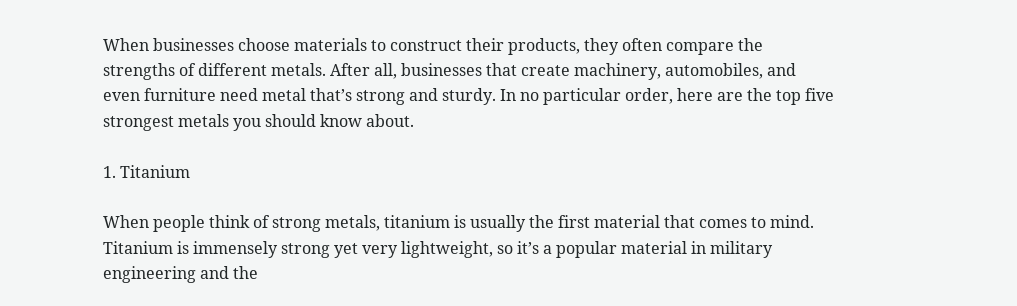When businesses choose materials to construct their products, they often compare the strengths of different metals. After all, businesses that create machinery, automobiles, and even furniture need metal that’s strong and sturdy. In no particular order, here are the top five strongest metals you should know about.

1. Titanium

When people think of strong metals, titanium is usually the first material that comes to mind. Titanium is immensely strong yet very lightweight, so it’s a popular material in military engineering and the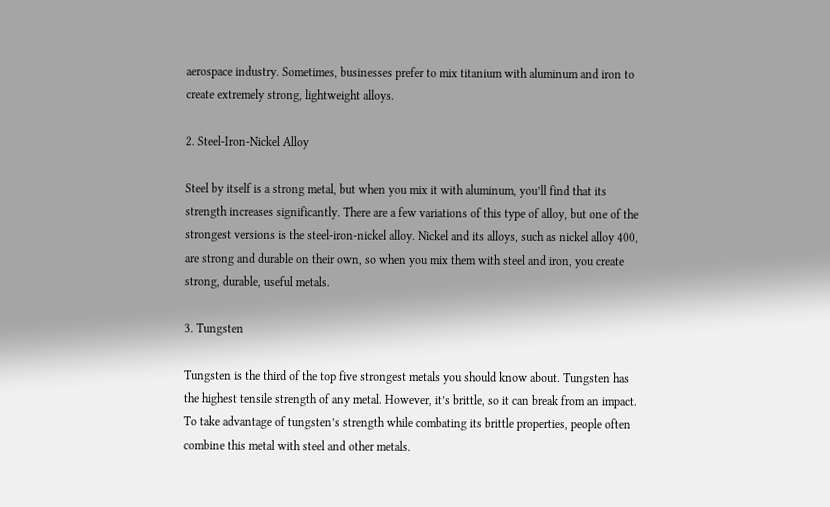aerospace industry. Sometimes, businesses prefer to mix titanium with aluminum and iron to create extremely strong, lightweight alloys.

2. Steel-Iron-Nickel Alloy

Steel by itself is a strong metal, but when you mix it with aluminum, you’ll find that its strength increases significantly. There are a few variations of this type of alloy, but one of the strongest versions is the steel-iron-nickel alloy. Nickel and its alloys, such as nickel alloy 400, are strong and durable on their own, so when you mix them with steel and iron, you create strong, durable, useful metals.

3. Tungsten

Tungsten is the third of the top five strongest metals you should know about. Tungsten has the highest tensile strength of any metal. However, it’s brittle, so it can break from an impact. To take advantage of tungsten’s strength while combating its brittle properties, people often combine this metal with steel and other metals.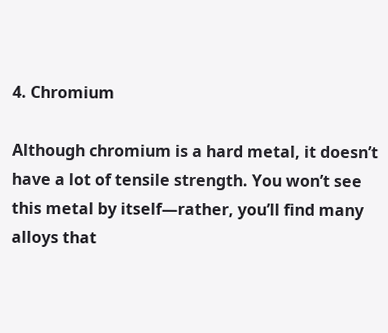4. Chromium

Although chromium is a hard metal, it doesn’t have a lot of tensile strength. You won’t see this metal by itself—rather, you’ll find many alloys that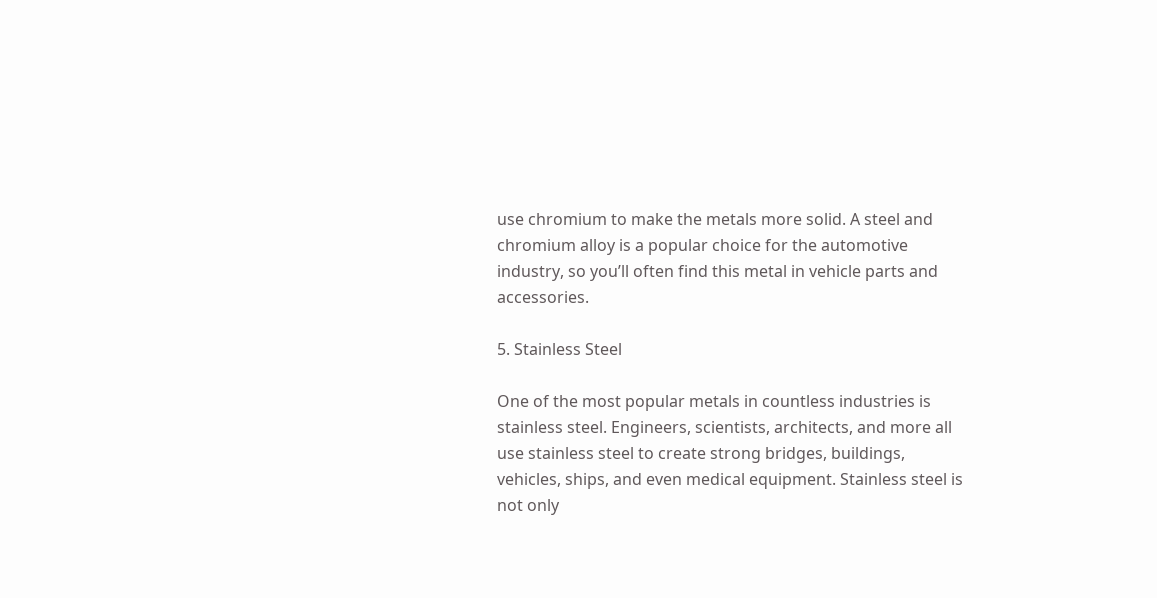use chromium to make the metals more solid. A steel and chromium alloy is a popular choice for the automotive industry, so you’ll often find this metal in vehicle parts and accessories.

5. Stainless Steel

One of the most popular metals in countless industries is stainless steel. Engineers, scientists, architects, and more all use stainless steel to create strong bridges, buildings, vehicles, ships, and even medical equipment. Stainless steel is not only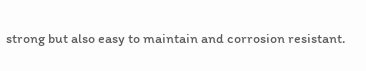strong but also easy to maintain and corrosion resistant.